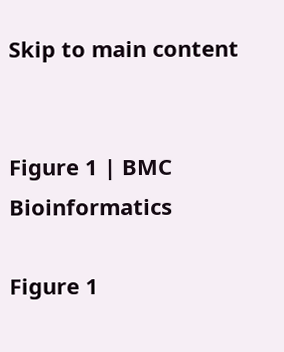Skip to main content


Figure 1 | BMC Bioinformatics

Figure 1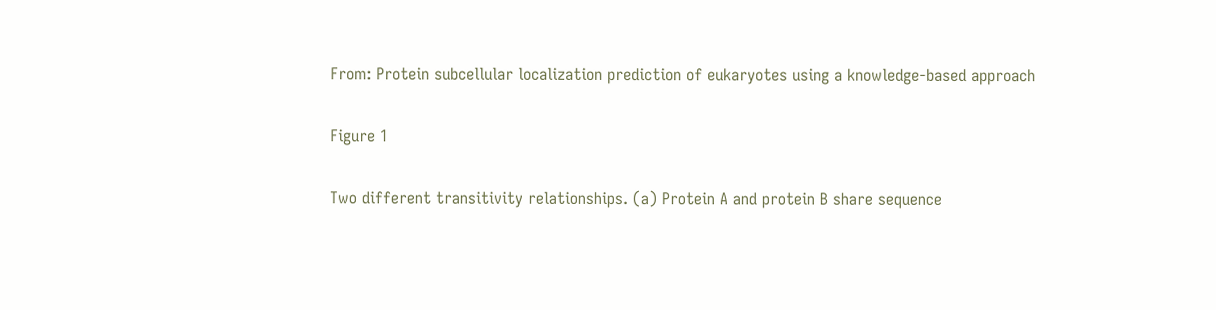From: Protein subcellular localization prediction of eukaryotes using a knowledge-based approach

Figure 1

Two different transitivity relationships. (a) Protein A and protein B share sequence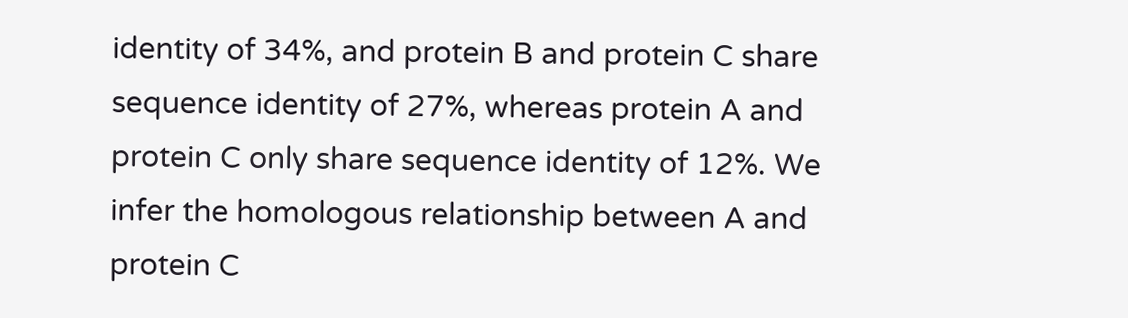identity of 34%, and protein B and protein C share sequence identity of 27%, whereas protein A and protein C only share sequence identity of 12%. We infer the homologous relationship between A and protein C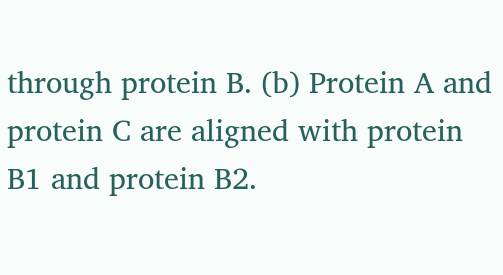through protein B. (b) Protein A and protein C are aligned with protein B1 and protein B2.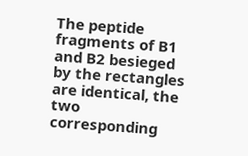The peptide fragments of B1 and B2 besieged by the rectangles are identical, the two corresponding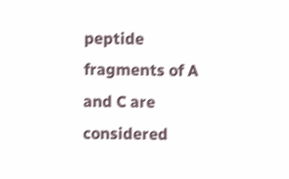peptide fragments of A and C are considered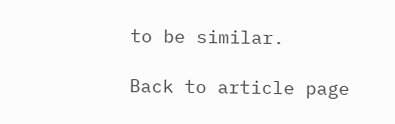to be similar.

Back to article page